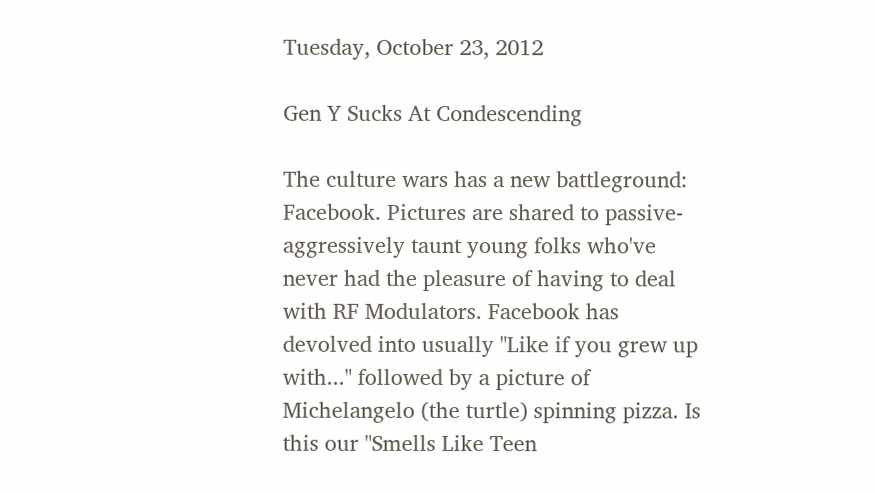Tuesday, October 23, 2012

Gen Y Sucks At Condescending

The culture wars has a new battleground: Facebook. Pictures are shared to passive-aggressively taunt young folks who've never had the pleasure of having to deal with RF Modulators. Facebook has devolved into usually "Like if you grew up with..." followed by a picture of Michelangelo (the turtle) spinning pizza. Is this our "Smells Like Teen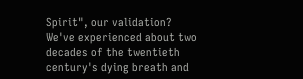Spirit", our validation? We've experienced about two decades of the twentieth century's dying breath and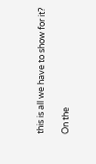this is all we have to show for it?

On the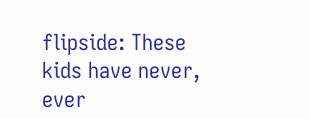flipside: These kids have never, ever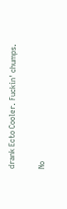drank Ecto Cooler. Fuckin' chumps.

No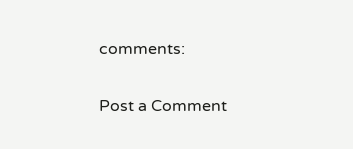comments:

Post a Comment